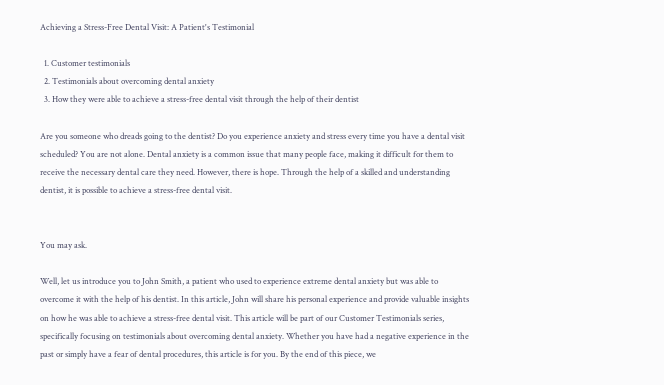Achieving a Stress-Free Dental Visit: A Patient's Testimonial

  1. Customer testimonials
  2. Testimonials about overcoming dental anxiety
  3. How they were able to achieve a stress-free dental visit through the help of their dentist

Are you someone who dreads going to the dentist? Do you experience anxiety and stress every time you have a dental visit scheduled? You are not alone. Dental anxiety is a common issue that many people face, making it difficult for them to receive the necessary dental care they need. However, there is hope. Through the help of a skilled and understanding dentist, it is possible to achieve a stress-free dental visit.


You may ask.

Well, let us introduce you to John Smith, a patient who used to experience extreme dental anxiety but was able to overcome it with the help of his dentist. In this article, John will share his personal experience and provide valuable insights on how he was able to achieve a stress-free dental visit. This article will be part of our Customer Testimonials series, specifically focusing on testimonials about overcoming dental anxiety. Whether you have had a negative experience in the past or simply have a fear of dental procedures, this article is for you. By the end of this piece, we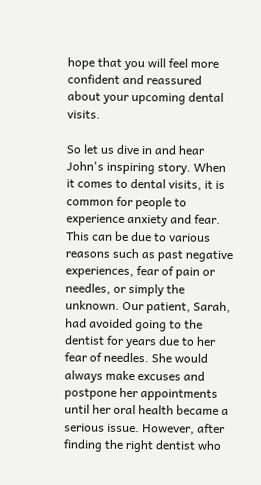hope that you will feel more confident and reassured about your upcoming dental visits.

So let us dive in and hear John's inspiring story. When it comes to dental visits, it is common for people to experience anxiety and fear. This can be due to various reasons such as past negative experiences, fear of pain or needles, or simply the unknown. Our patient, Sarah, had avoided going to the dentist for years due to her fear of needles. She would always make excuses and postpone her appointments until her oral health became a serious issue. However, after finding the right dentist who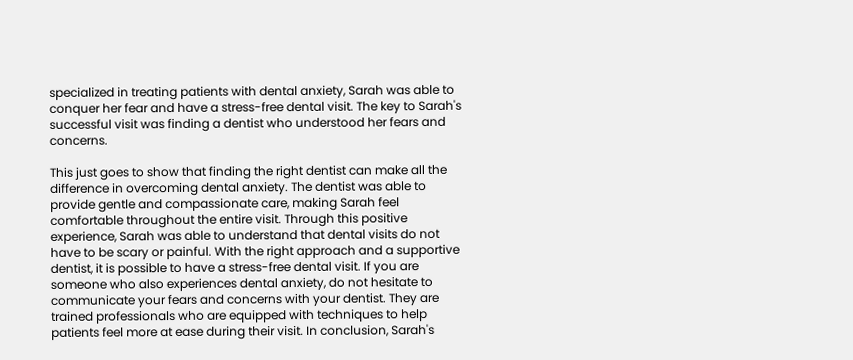specialized in treating patients with dental anxiety, Sarah was able to conquer her fear and have a stress-free dental visit. The key to Sarah's successful visit was finding a dentist who understood her fears and concerns.

This just goes to show that finding the right dentist can make all the difference in overcoming dental anxiety. The dentist was able to provide gentle and compassionate care, making Sarah feel comfortable throughout the entire visit. Through this positive experience, Sarah was able to understand that dental visits do not have to be scary or painful. With the right approach and a supportive dentist, it is possible to have a stress-free dental visit. If you are someone who also experiences dental anxiety, do not hesitate to communicate your fears and concerns with your dentist. They are trained professionals who are equipped with techniques to help patients feel more at ease during their visit. In conclusion, Sarah's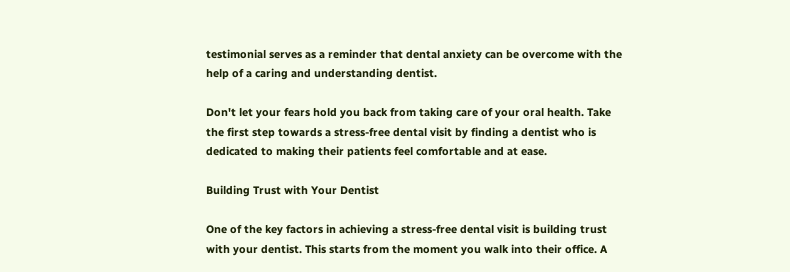testimonial serves as a reminder that dental anxiety can be overcome with the help of a caring and understanding dentist.

Don't let your fears hold you back from taking care of your oral health. Take the first step towards a stress-free dental visit by finding a dentist who is dedicated to making their patients feel comfortable and at ease.

Building Trust with Your Dentist

One of the key factors in achieving a stress-free dental visit is building trust with your dentist. This starts from the moment you walk into their office. A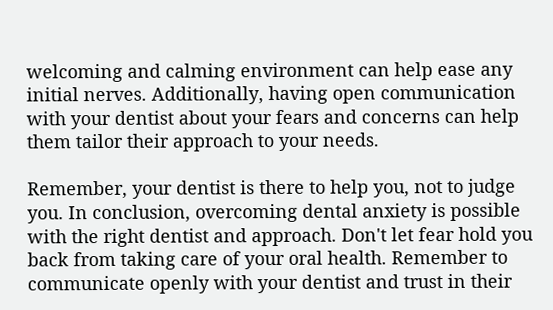welcoming and calming environment can help ease any initial nerves. Additionally, having open communication with your dentist about your fears and concerns can help them tailor their approach to your needs.

Remember, your dentist is there to help you, not to judge you. In conclusion, overcoming dental anxiety is possible with the right dentist and approach. Don't let fear hold you back from taking care of your oral health. Remember to communicate openly with your dentist and trust in their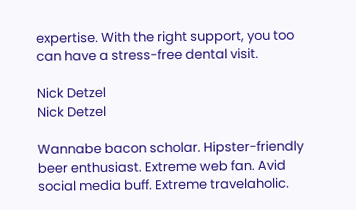expertise. With the right support, you too can have a stress-free dental visit.

Nick Detzel
Nick Detzel

Wannabe bacon scholar. Hipster-friendly beer enthusiast. Extreme web fan. Avid social media buff. Extreme travelaholic.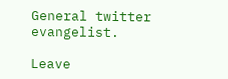General twitter evangelist.

Leave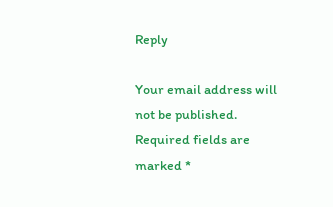Reply

Your email address will not be published. Required fields are marked *